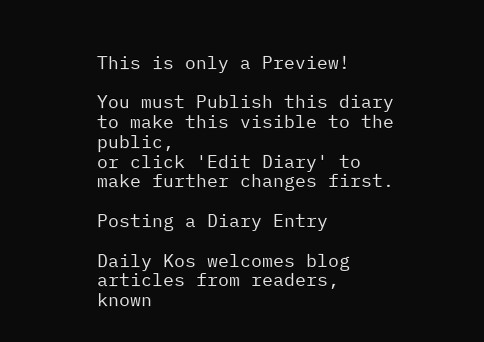This is only a Preview!

You must Publish this diary to make this visible to the public,
or click 'Edit Diary' to make further changes first.

Posting a Diary Entry

Daily Kos welcomes blog articles from readers, known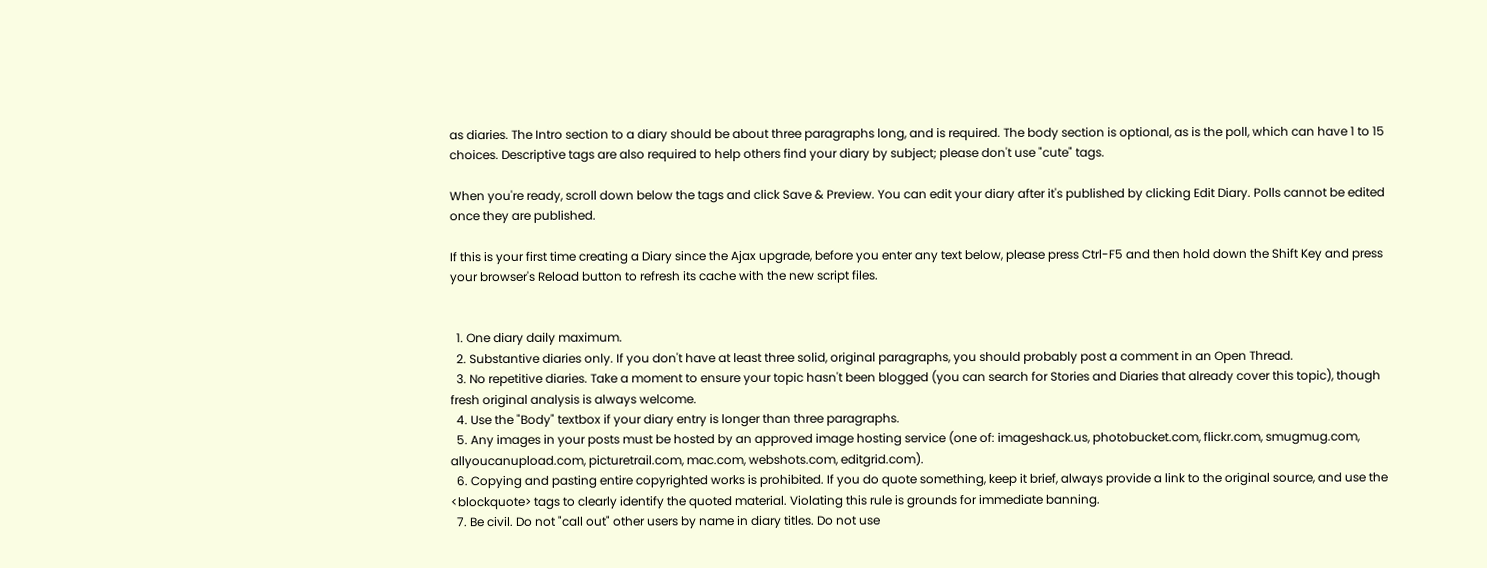as diaries. The Intro section to a diary should be about three paragraphs long, and is required. The body section is optional, as is the poll, which can have 1 to 15 choices. Descriptive tags are also required to help others find your diary by subject; please don't use "cute" tags.

When you're ready, scroll down below the tags and click Save & Preview. You can edit your diary after it's published by clicking Edit Diary. Polls cannot be edited once they are published.

If this is your first time creating a Diary since the Ajax upgrade, before you enter any text below, please press Ctrl-F5 and then hold down the Shift Key and press your browser's Reload button to refresh its cache with the new script files.


  1. One diary daily maximum.
  2. Substantive diaries only. If you don't have at least three solid, original paragraphs, you should probably post a comment in an Open Thread.
  3. No repetitive diaries. Take a moment to ensure your topic hasn't been blogged (you can search for Stories and Diaries that already cover this topic), though fresh original analysis is always welcome.
  4. Use the "Body" textbox if your diary entry is longer than three paragraphs.
  5. Any images in your posts must be hosted by an approved image hosting service (one of: imageshack.us, photobucket.com, flickr.com, smugmug.com, allyoucanupload.com, picturetrail.com, mac.com, webshots.com, editgrid.com).
  6. Copying and pasting entire copyrighted works is prohibited. If you do quote something, keep it brief, always provide a link to the original source, and use the <blockquote> tags to clearly identify the quoted material. Violating this rule is grounds for immediate banning.
  7. Be civil. Do not "call out" other users by name in diary titles. Do not use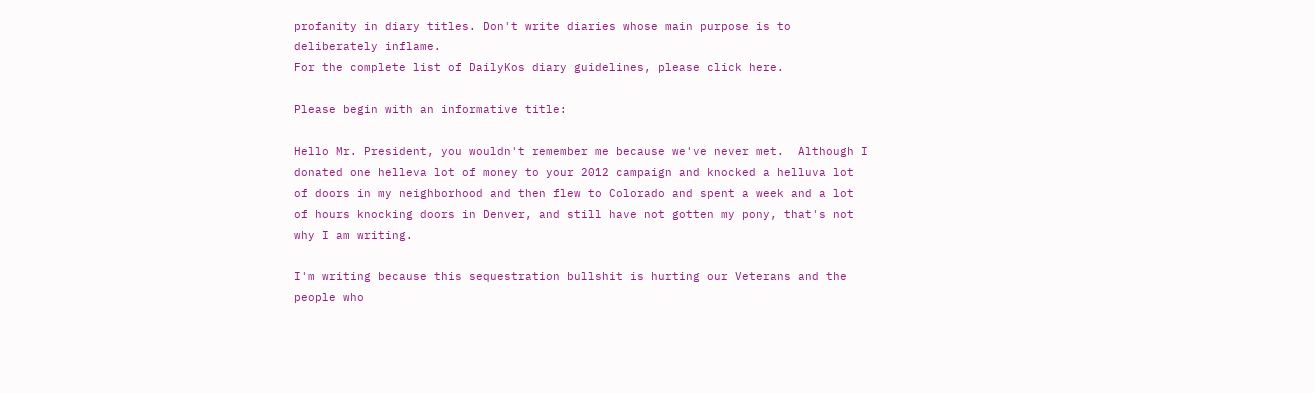profanity in diary titles. Don't write diaries whose main purpose is to deliberately inflame.
For the complete list of DailyKos diary guidelines, please click here.

Please begin with an informative title:

Hello Mr. President, you wouldn't remember me because we've never met.  Although I donated one helleva lot of money to your 2012 campaign and knocked a helluva lot of doors in my neighborhood and then flew to Colorado and spent a week and a lot of hours knocking doors in Denver, and still have not gotten my pony, that's not why I am writing.

I'm writing because this sequestration bullshit is hurting our Veterans and the people who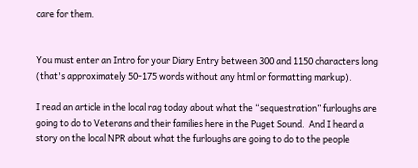care for them.


You must enter an Intro for your Diary Entry between 300 and 1150 characters long (that's approximately 50-175 words without any html or formatting markup).

I read an article in the local rag today about what the “sequestration” furloughs are going to do to Veterans and their families here in the Puget Sound.  And I heard a story on the local NPR about what the furloughs are going to do to the people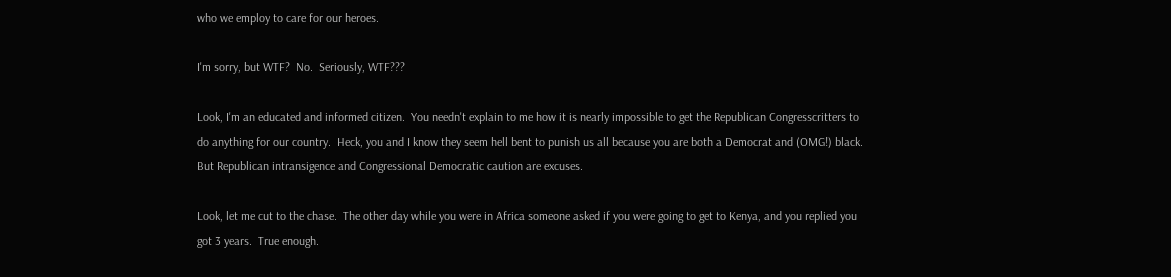who we employ to care for our heroes.

I'm sorry, but WTF?  No.  Seriously, WTF???

Look, I'm an educated and informed citizen.  You needn't explain to me how it is nearly impossible to get the Republican Congresscritters to do anything for our country.  Heck, you and I know they seem hell bent to punish us all because you are both a Democrat and (OMG!) black.  But Republican intransigence and Congressional Democratic caution are excuses.

Look, let me cut to the chase.  The other day while you were in Africa someone asked if you were going to get to Kenya, and you replied you got 3 years.  True enough.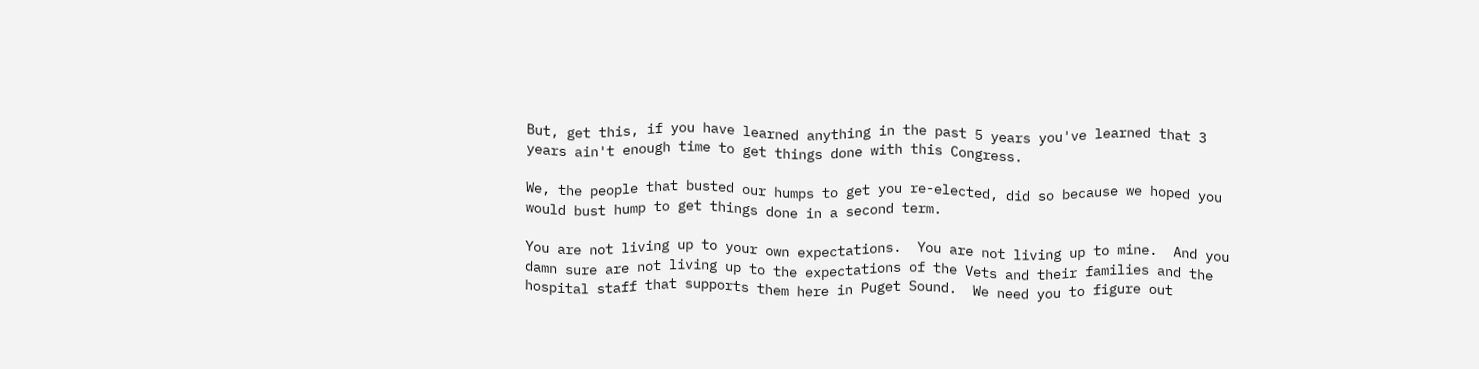But, get this, if you have learned anything in the past 5 years you've learned that 3 years ain't enough time to get things done with this Congress.

We, the people that busted our humps to get you re-elected, did so because we hoped you would bust hump to get things done in a second term.

You are not living up to your own expectations.  You are not living up to mine.  And you damn sure are not living up to the expectations of the Vets and their families and the hospital staff that supports them here in Puget Sound.  We need you to figure out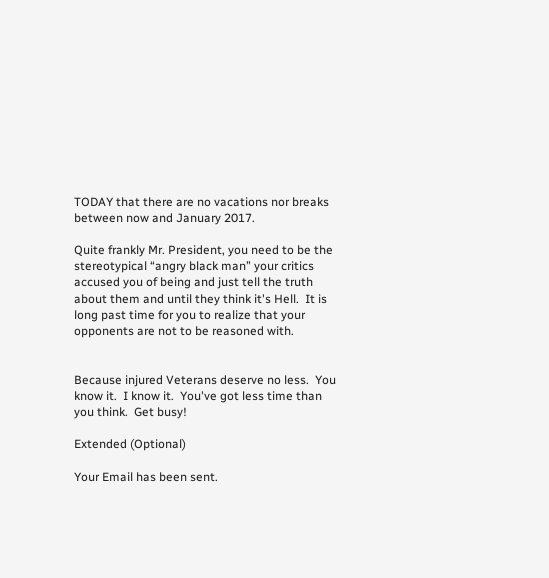TODAY that there are no vacations nor breaks between now and January 2017.

Quite frankly Mr. President, you need to be the stereotypical “angry black man” your critics accused you of being and just tell the truth about them and until they think it's Hell.  It is long past time for you to realize that your opponents are not to be reasoned with.


Because injured Veterans deserve no less.  You know it.  I know it.  You've got less time than you think.  Get busy!

Extended (Optional)

Your Email has been sent.